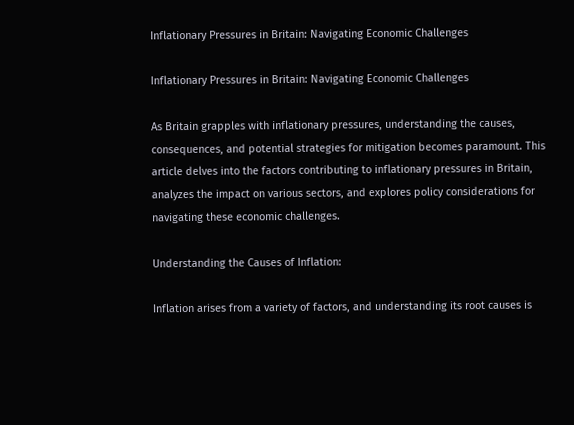Inflationary Pressures in Britain: Navigating Economic Challenges

Inflationary Pressures in Britain: Navigating Economic Challenges

As Britain grapples with inflationary pressures, understanding the causes, consequences, and potential strategies for mitigation becomes paramount. This article delves into the factors contributing to inflationary pressures in Britain, analyzes the impact on various sectors, and explores policy considerations for navigating these economic challenges.

Understanding the Causes of Inflation:

Inflation arises from a variety of factors, and understanding its root causes is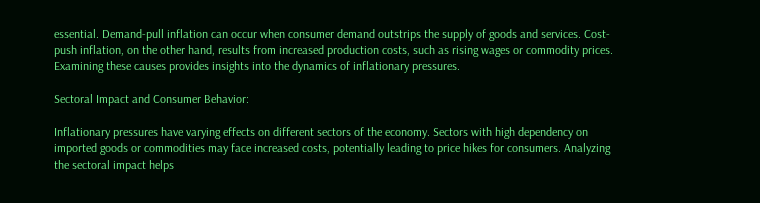essential. Demand-pull inflation can occur when consumer demand outstrips the supply of goods and services. Cost-push inflation, on the other hand, results from increased production costs, such as rising wages or commodity prices. Examining these causes provides insights into the dynamics of inflationary pressures.

Sectoral Impact and Consumer Behavior:

Inflationary pressures have varying effects on different sectors of the economy. Sectors with high dependency on imported goods or commodities may face increased costs, potentially leading to price hikes for consumers. Analyzing the sectoral impact helps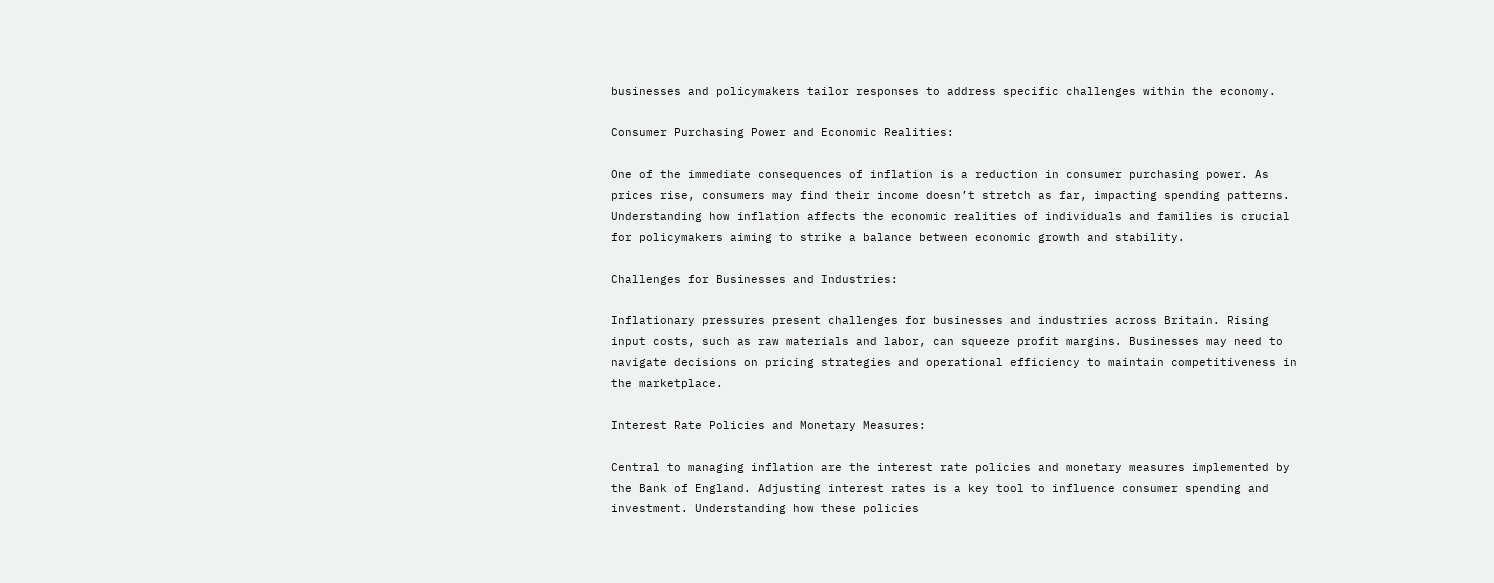businesses and policymakers tailor responses to address specific challenges within the economy.

Consumer Purchasing Power and Economic Realities:

One of the immediate consequences of inflation is a reduction in consumer purchasing power. As prices rise, consumers may find their income doesn’t stretch as far, impacting spending patterns. Understanding how inflation affects the economic realities of individuals and families is crucial for policymakers aiming to strike a balance between economic growth and stability.

Challenges for Businesses and Industries:

Inflationary pressures present challenges for businesses and industries across Britain. Rising input costs, such as raw materials and labor, can squeeze profit margins. Businesses may need to navigate decisions on pricing strategies and operational efficiency to maintain competitiveness in the marketplace.

Interest Rate Policies and Monetary Measures:

Central to managing inflation are the interest rate policies and monetary measures implemented by the Bank of England. Adjusting interest rates is a key tool to influence consumer spending and investment. Understanding how these policies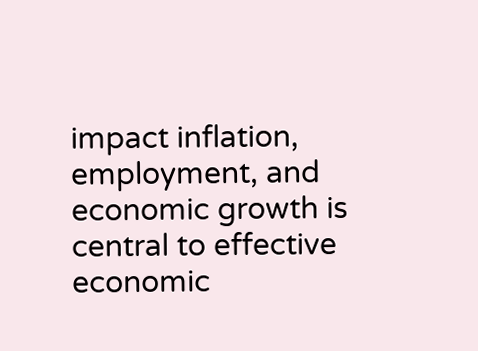impact inflation, employment, and economic growth is central to effective economic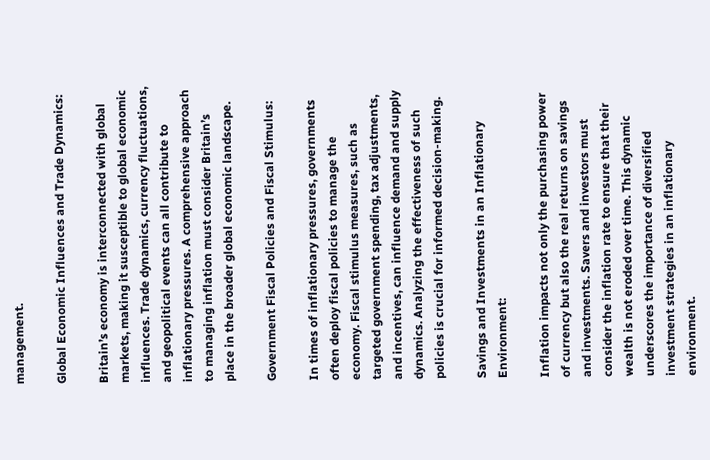management.

Global Economic Influences and Trade Dynamics:

Britain’s economy is interconnected with global markets, making it susceptible to global economic influences. Trade dynamics, currency fluctuations, and geopolitical events can all contribute to inflationary pressures. A comprehensive approach to managing inflation must consider Britain’s place in the broader global economic landscape.

Government Fiscal Policies and Fiscal Stimulus:

In times of inflationary pressures, governments often deploy fiscal policies to manage the economy. Fiscal stimulus measures, such as targeted government spending, tax adjustments, and incentives, can influence demand and supply dynamics. Analyzing the effectiveness of such policies is crucial for informed decision-making.

Savings and Investments in an Inflationary Environment:

Inflation impacts not only the purchasing power of currency but also the real returns on savings and investments. Savers and investors must consider the inflation rate to ensure that their wealth is not eroded over time. This dynamic underscores the importance of diversified investment strategies in an inflationary environment.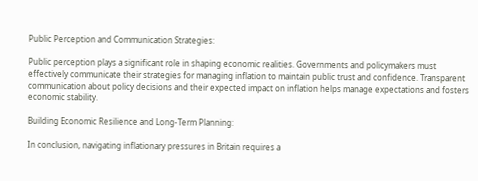Public Perception and Communication Strategies:

Public perception plays a significant role in shaping economic realities. Governments and policymakers must effectively communicate their strategies for managing inflation to maintain public trust and confidence. Transparent communication about policy decisions and their expected impact on inflation helps manage expectations and fosters economic stability.

Building Economic Resilience and Long-Term Planning:

In conclusion, navigating inflationary pressures in Britain requires a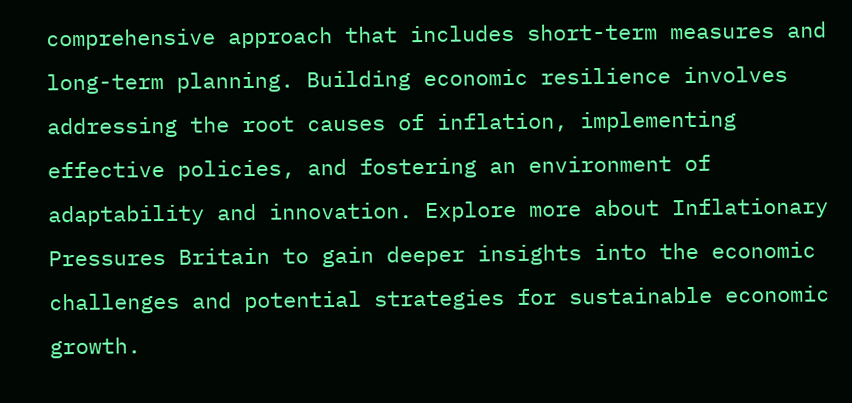comprehensive approach that includes short-term measures and long-term planning. Building economic resilience involves addressing the root causes of inflation, implementing effective policies, and fostering an environment of adaptability and innovation. Explore more about Inflationary Pressures Britain to gain deeper insights into the economic challenges and potential strategies for sustainable economic growth.